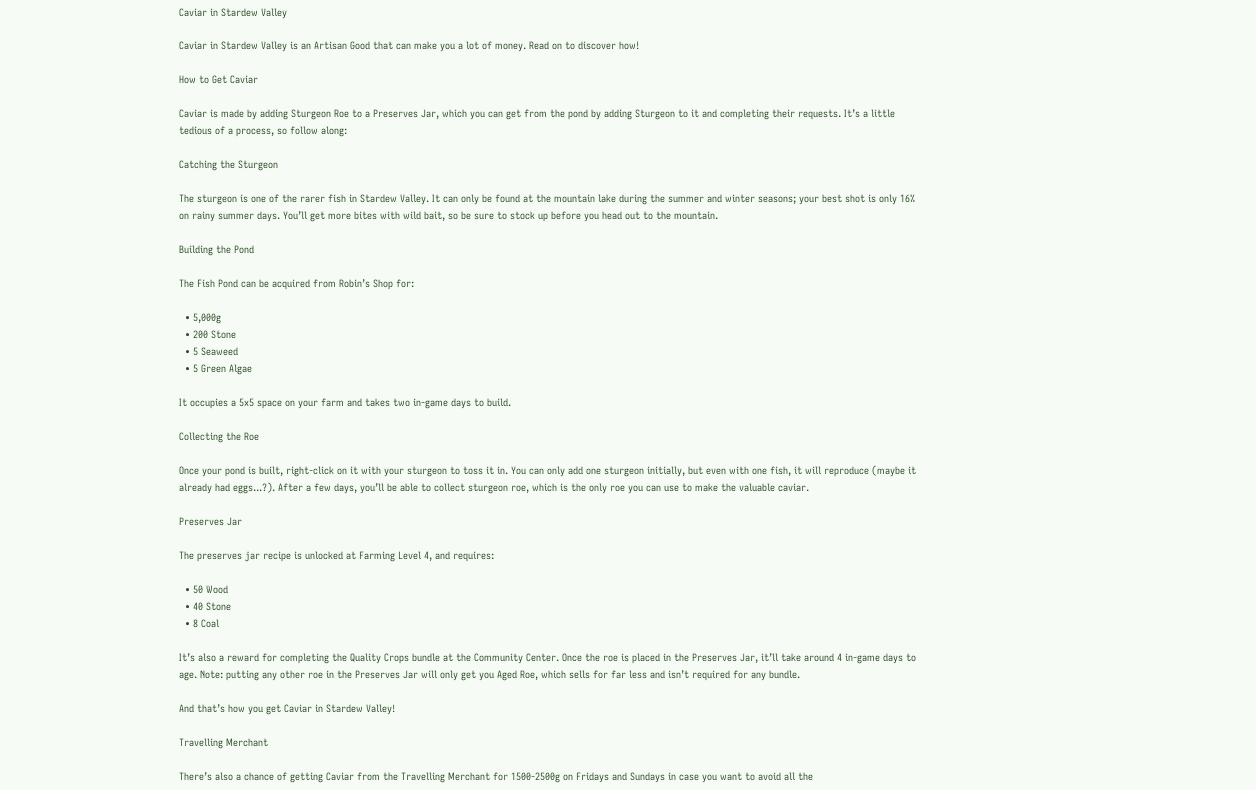Caviar in Stardew Valley

Caviar in Stardew Valley is an Artisan Good that can make you a lot of money. Read on to discover how!

How to Get Caviar

Caviar is made by adding Sturgeon Roe to a Preserves Jar, which you can get from the pond by adding Sturgeon to it and completing their requests. It’s a little tedious of a process, so follow along:

Catching the Sturgeon

The sturgeon is one of the rarer fish in Stardew Valley. It can only be found at the mountain lake during the summer and winter seasons; your best shot is only 16% on rainy summer days. You’ll get more bites with wild bait, so be sure to stock up before you head out to the mountain.

Building the Pond

The Fish Pond can be acquired from Robin’s Shop for:

  • 5,000g
  • 200 Stone
  • 5 Seaweed
  • 5 Green Algae

It occupies a 5x5 space on your farm and takes two in-game days to build.

Collecting the Roe

Once your pond is built, right-click on it with your sturgeon to toss it in. You can only add one sturgeon initially, but even with one fish, it will reproduce (maybe it already had eggs...?). After a few days, you’ll be able to collect sturgeon roe, which is the only roe you can use to make the valuable caviar.

Preserves Jar

The preserves jar recipe is unlocked at Farming Level 4, and requires:

  • 50 Wood
  • 40 Stone
  • 8 Coal

It’s also a reward for completing the Quality Crops bundle at the Community Center. Once the roe is placed in the Preserves Jar, it’ll take around 4 in-game days to age. Note: putting any other roe in the Preserves Jar will only get you Aged Roe, which sells for far less and isn’t required for any bundle.

And that’s how you get Caviar in Stardew Valley!

Travelling Merchant

There’s also a chance of getting Caviar from the Travelling Merchant for 1500-2500g on Fridays and Sundays in case you want to avoid all the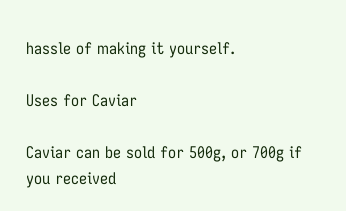hassle of making it yourself.

Uses for Caviar

Caviar can be sold for 500g, or 700g if you received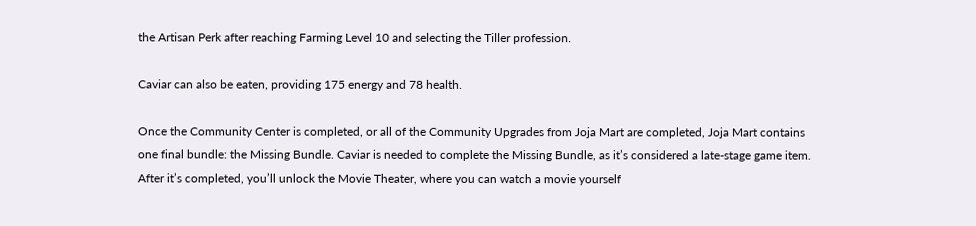the Artisan Perk after reaching Farming Level 10 and selecting the Tiller profession.

Caviar can also be eaten, providing 175 energy and 78 health.

Once the Community Center is completed, or all of the Community Upgrades from Joja Mart are completed, Joja Mart contains one final bundle: the Missing Bundle. Caviar is needed to complete the Missing Bundle, as it’s considered a late-stage game item. After it’s completed, you’ll unlock the Movie Theater, where you can watch a movie yourself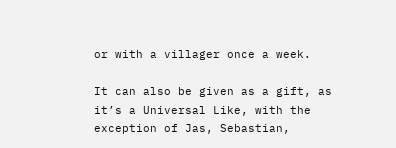or with a villager once a week.

It can also be given as a gift, as it’s a Universal Like, with the exception of Jas, Sebastian,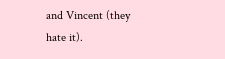and Vincent (they hate it).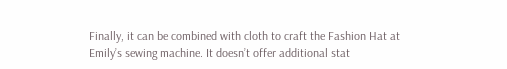Finally, it can be combined with cloth to craft the Fashion Hat at Emily’s sewing machine. It doesn’t offer additional stat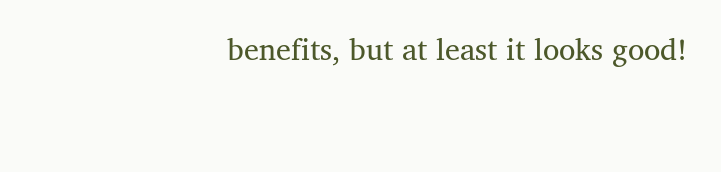benefits, but at least it looks good!